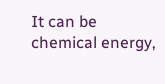It can be chemical energy,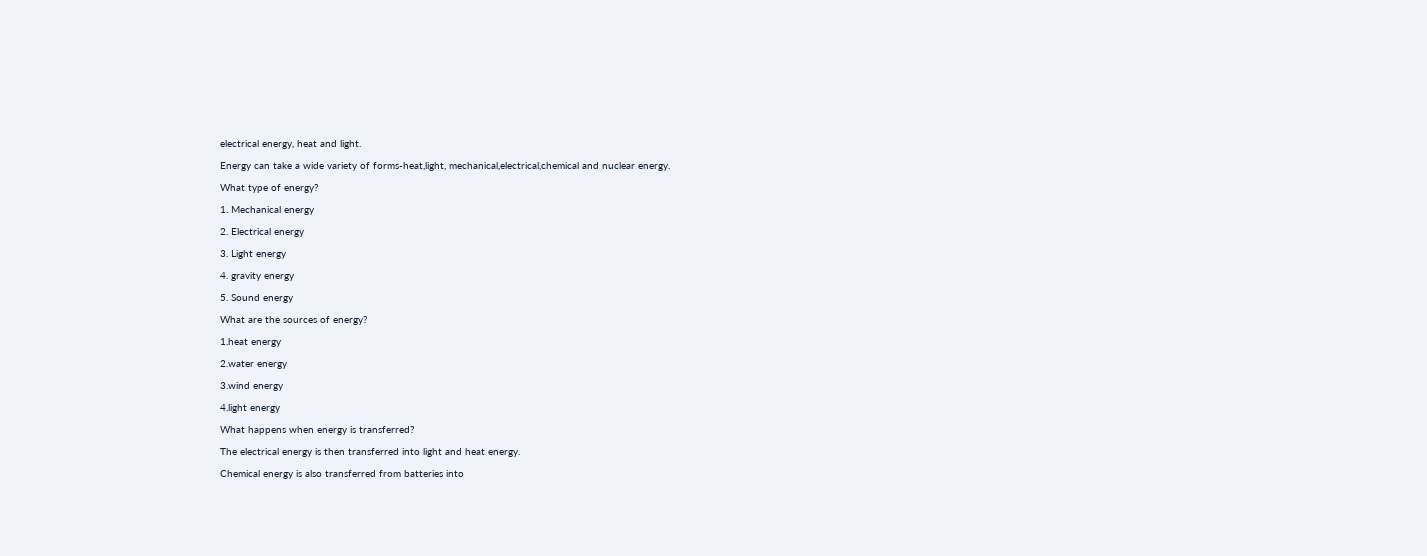electrical energy, heat and light.

Energy can take a wide variety of forms-heat,light, mechanical,electrical,chemical and nuclear energy.

What type of energy?

1. Mechanical energy

2. Electrical energy

3. Light energy

4. gravity energy

5. Sound energy

What are the sources of energy?

1.heat energy

2.water energy

3.wind energy

4.light energy

What happens when energy is transferred?

The electrical energy is then transferred into light and heat energy.

Chemical energy is also transferred from batteries into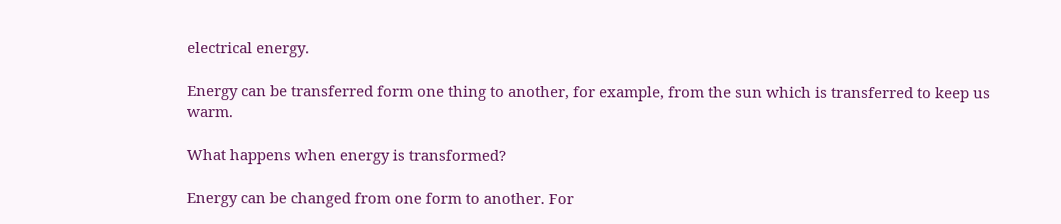electrical energy.

Energy can be transferred form one thing to another, for example, from the sun which is transferred to keep us warm.

What happens when energy is transformed?

Energy can be changed from one form to another. For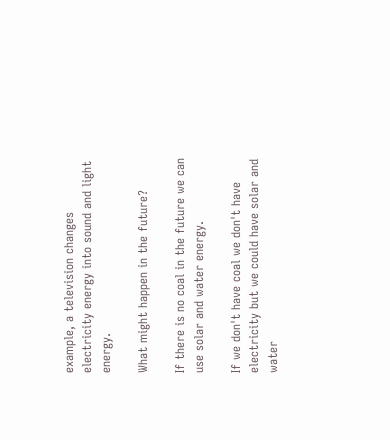example, a television changes electricity energy into sound and light energy.

What might happen in the future?

If there is no coal in the future we can use solar and water energy.

If we don't have coal we don't have electricity but we could have solar and water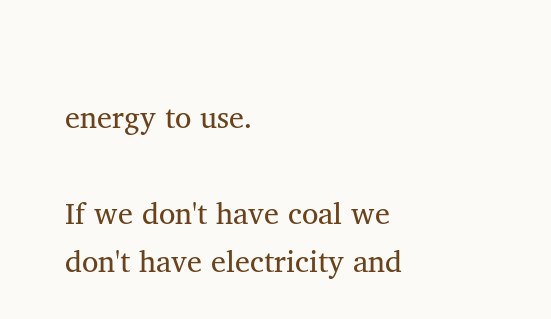energy to use.

If we don't have coal we don't have electricity and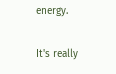energy.

It's really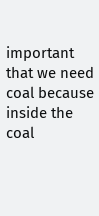important that we need coal because inside the coal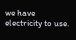we have electricity to use.